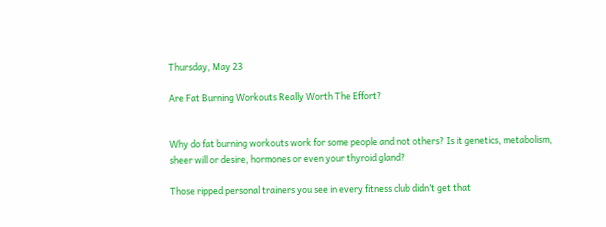Thursday, May 23

Are Fat Burning Workouts Really Worth The Effort?


Why do fat burning workouts work for some people and not others? Is it genetics, metabolism, sheer will or desire, hormones or even your thyroid gland?

Those ripped personal trainers you see in every fitness club didn’t get that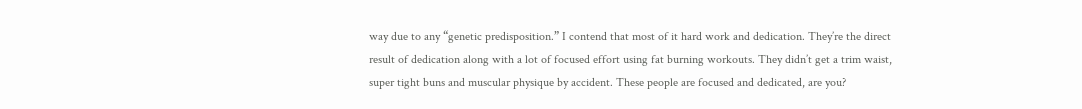way due to any “genetic predisposition.” I contend that most of it hard work and dedication. They’re the direct result of dedication along with a lot of focused effort using fat burning workouts. They didn’t get a trim waist, super tight buns and muscular physique by accident. These people are focused and dedicated, are you?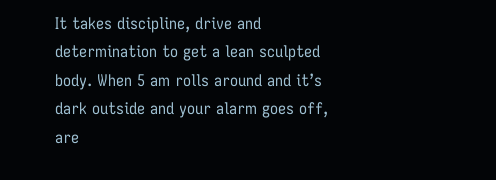It takes discipline, drive and determination to get a lean sculpted body. When 5 am rolls around and it’s dark outside and your alarm goes off, are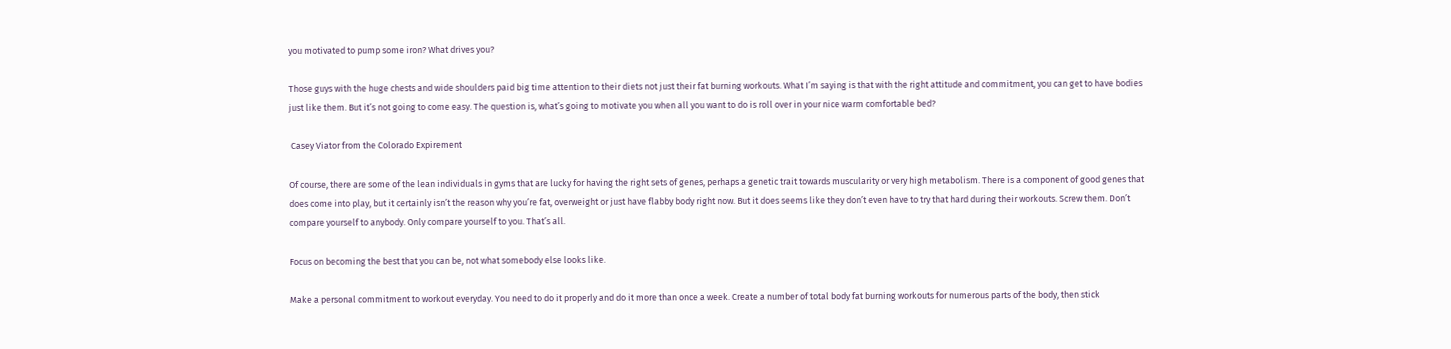you motivated to pump some iron? What drives you?

Those guys with the huge chests and wide shoulders paid big time attention to their diets not just their fat burning workouts. What I’m saying is that with the right attitude and commitment, you can get to have bodies just like them. But it’s not going to come easy. The question is, what’s going to motivate you when all you want to do is roll over in your nice warm comfortable bed?

 Casey Viator from the Colorado Expirement

Of course, there are some of the lean individuals in gyms that are lucky for having the right sets of genes, perhaps a genetic trait towards muscularity or very high metabolism. There is a component of good genes that does come into play, but it certainly isn’t the reason why you’re fat, overweight or just have flabby body right now. But it does seems like they don’t even have to try that hard during their workouts. Screw them. Don’t compare yourself to anybody. Only compare yourself to you. That’s all.

Focus on becoming the best that you can be, not what somebody else looks like.

Make a personal commitment to workout everyday. You need to do it properly and do it more than once a week. Create a number of total body fat burning workouts for numerous parts of the body, then stick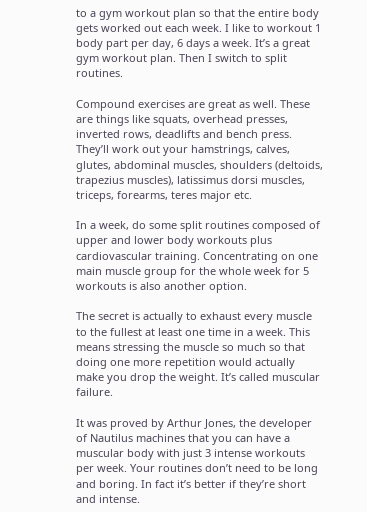to a gym workout plan so that the entire body gets worked out each week. I like to workout 1 body part per day, 6 days a week. It’s a great gym workout plan. Then I switch to split routines.

Compound exercises are great as well. These are things like squats, overhead presses, inverted rows, deadlifts and bench press. They’ll work out your hamstrings, calves, glutes, abdominal muscles, shoulders (deltoids, trapezius muscles), latissimus dorsi muscles, triceps, forearms, teres major etc.

In a week, do some split routines composed of upper and lower body workouts plus cardiovascular training. Concentrating on one main muscle group for the whole week for 5 workouts is also another option.

The secret is actually to exhaust every muscle to the fullest at least one time in a week. This means stressing the muscle so much so that doing one more repetition would actually make you drop the weight. It’s called muscular failure.

It was proved by Arthur Jones, the developer of Nautilus machines that you can have a muscular body with just 3 intense workouts per week. Your routines don’t need to be long and boring. In fact it’s better if they’re short and intense.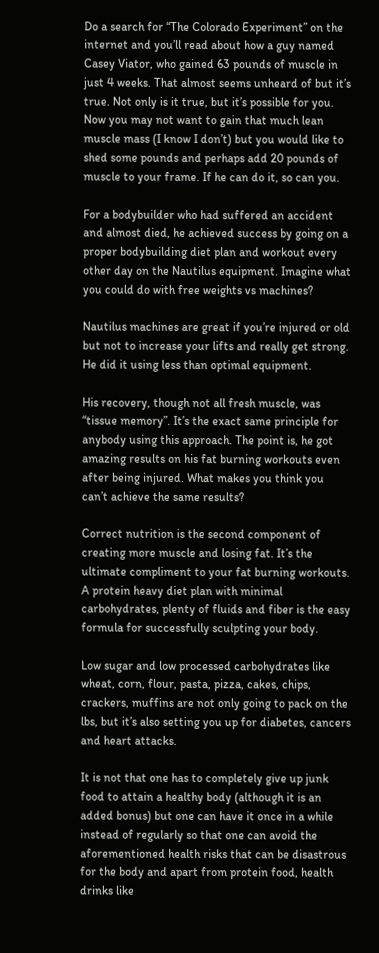Do a search for “The Colorado Experiment” on the internet and you’ll read about how a guy named Casey Viator, who gained 63 pounds of muscle in just 4 weeks. That almost seems unheard of but it’s true. Not only is it true, but it’s possible for you. Now you may not want to gain that much lean muscle mass (I know I don’t) but you would like to shed some pounds and perhaps add 20 pounds of muscle to your frame. If he can do it, so can you.

For a bodybuilder who had suffered an accident and almost died, he achieved success by going on a proper bodybuilding diet plan and workout every other day on the Nautilus equipment. Imagine what you could do with free weights vs machines?

Nautilus machines are great if you’re injured or old but not to increase your lifts and really get strong. He did it using less than optimal equipment.

His recovery, though not all fresh muscle, was “tissue memory”. It’s the exact same principle for anybody using this approach. The point is, he got amazing results on his fat burning workouts even after being injured. What makes you think you can’t achieve the same results?

Correct nutrition is the second component of creating more muscle and losing fat. It’s the ultimate compliment to your fat burning workouts. A protein heavy diet plan with minimal carbohydrates, plenty of fluids and fiber is the easy formula for successfully sculpting your body.

Low sugar and low processed carbohydrates like wheat, corn, flour, pasta, pizza, cakes, chips, crackers, muffins are not only going to pack on the lbs, but it’s also setting you up for diabetes, cancers and heart attacks.

It is not that one has to completely give up junk food to attain a healthy body (although it is an added bonus) but one can have it once in a while instead of regularly so that one can avoid the aforementioned health risks that can be disastrous for the body and apart from protein food, health drinks like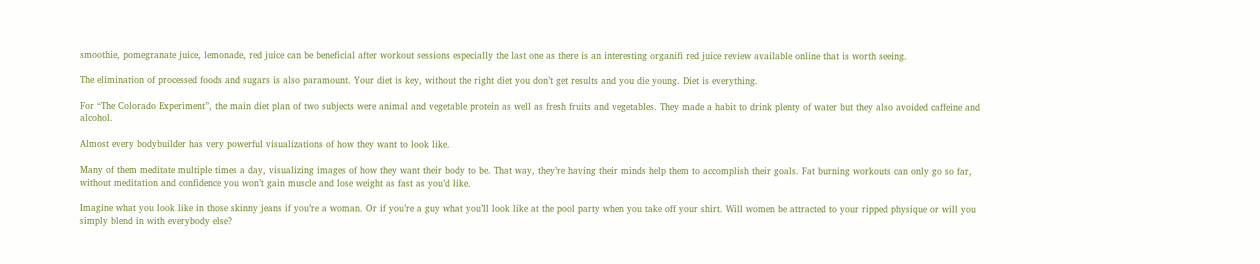smoothie, pomegranate juice, lemonade, red juice can be beneficial after workout sessions especially the last one as there is an interesting organifi red juice review available online that is worth seeing.

The elimination of processed foods and sugars is also paramount. Your diet is key, without the right diet you don’t get results and you die young. Diet is everything.

For “The Colorado Experiment”, the main diet plan of two subjects were animal and vegetable protein as well as fresh fruits and vegetables. They made a habit to drink plenty of water but they also avoided caffeine and alcohol.

Almost every bodybuilder has very powerful visualizations of how they want to look like.

Many of them meditate multiple times a day, visualizing images of how they want their body to be. That way, they’re having their minds help them to accomplish their goals. Fat burning workouts can only go so far, without meditation and confidence you won’t gain muscle and lose weight as fast as you’d like.

Imagine what you look like in those skinny jeans if you’re a woman. Or if you’re a guy what you’ll look like at the pool party when you take off your shirt. Will women be attracted to your ripped physique or will you simply blend in with everybody else?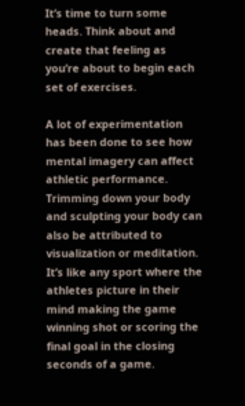It’s time to turn some heads. Think about and create that feeling as you’re about to begin each set of exercises.

A lot of experimentation has been done to see how mental imagery can affect athletic performance. Trimming down your body and sculpting your body can also be attributed to visualization or meditation. It’s like any sport where the athletes picture in their mind making the game winning shot or scoring the final goal in the closing seconds of a game.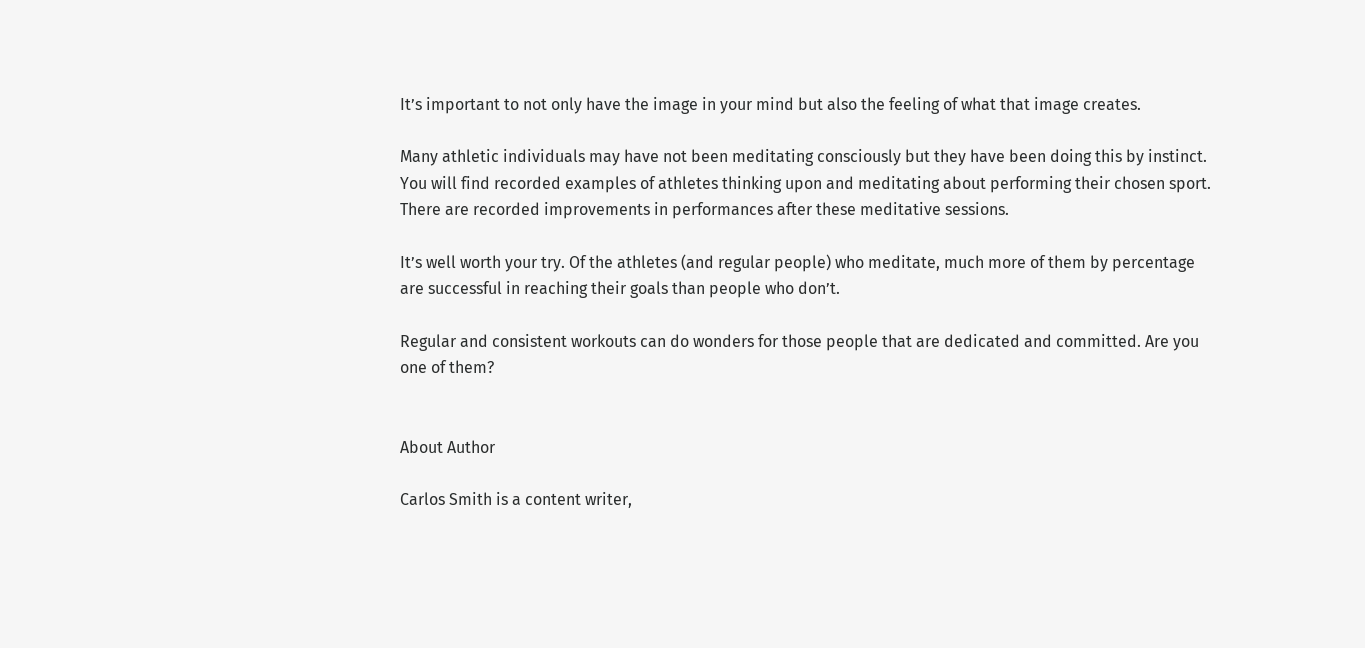It’s important to not only have the image in your mind but also the feeling of what that image creates.

Many athletic individuals may have not been meditating consciously but they have been doing this by instinct. You will find recorded examples of athletes thinking upon and meditating about performing their chosen sport. There are recorded improvements in performances after these meditative sessions.

It’s well worth your try. Of the athletes (and regular people) who meditate, much more of them by percentage are successful in reaching their goals than people who don’t.

Regular and consistent workouts can do wonders for those people that are dedicated and committed. Are you one of them?


About Author

Carlos Smith is a content writer,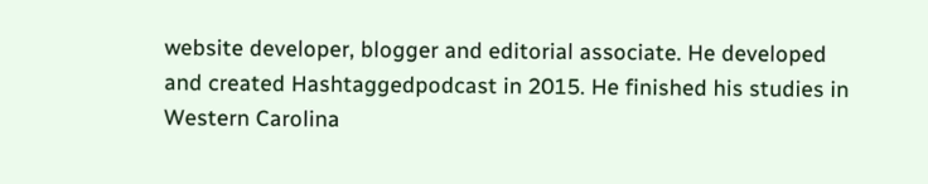website developer, blogger and editorial associate. He developed and created Hashtaggedpodcast in 2015. He finished his studies in Western Carolina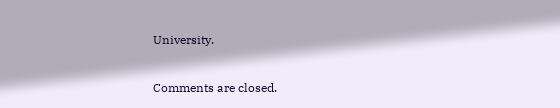University.

Comments are closed.